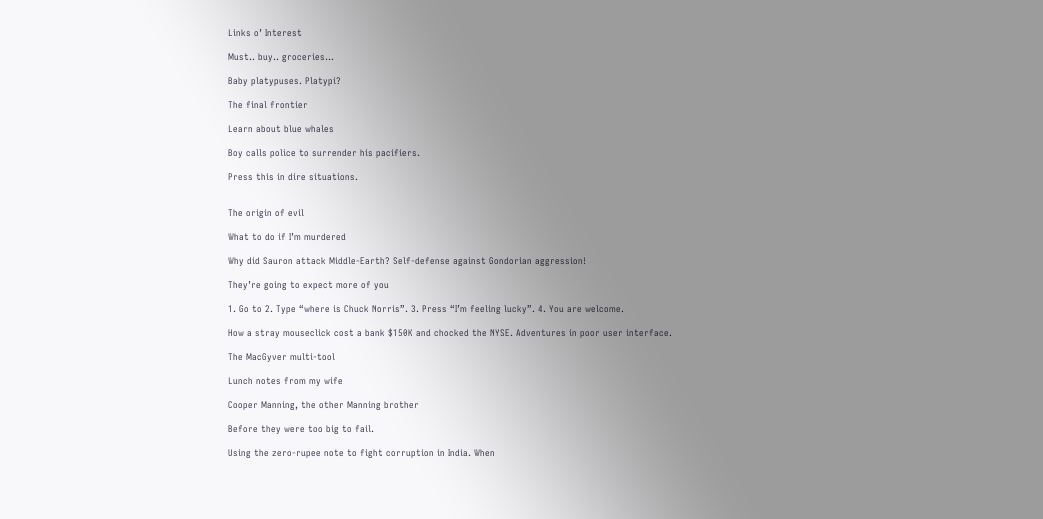Links o’ Interest

Must.. buy.. groceries…

Baby platypuses. Platypi?

The final frontier

Learn about blue whales

Boy calls police to surrender his pacifiers.

Press this in dire situations.


The origin of evil

What to do if I’m murdered

Why did Sauron attack Middle-Earth? Self-defense against Gondorian aggression!

They’re going to expect more of you

1. Go to 2. Type “where is Chuck Norris”. 3. Press “I’m feeling lucky”. 4. You are welcome.

How a stray mouseclick cost a bank $150K and chocked the NYSE. Adventures in poor user interface.

The MacGyver multi-tool

Lunch notes from my wife

Cooper Manning, the other Manning brother

Before they were too big to fail.

Using the zero-rupee note to fight corruption in India. When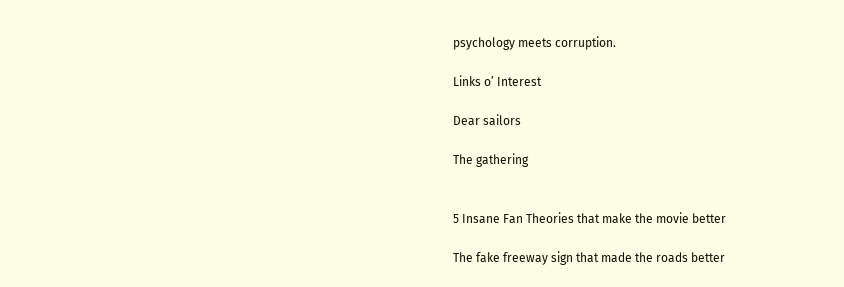psychology meets corruption.

Links o’ Interest

Dear sailors

The gathering


5 Insane Fan Theories that make the movie better

The fake freeway sign that made the roads better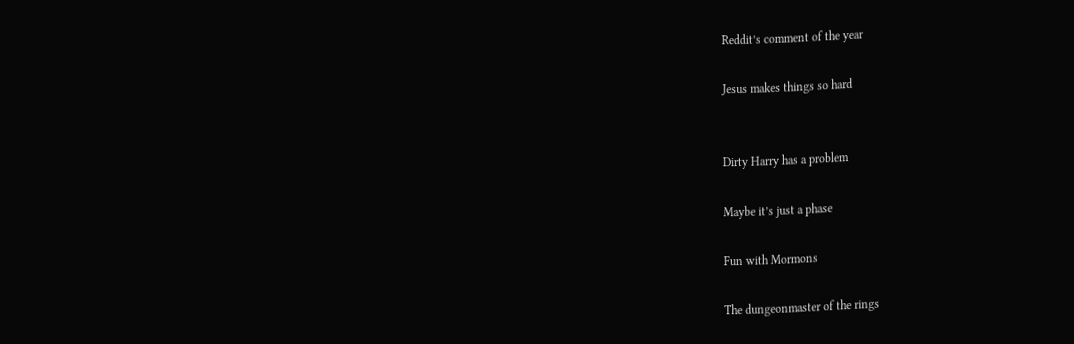Reddit’s comment of the year

Jesus makes things so hard


Dirty Harry has a problem

Maybe it’s just a phase

Fun with Mormons

The dungeonmaster of the rings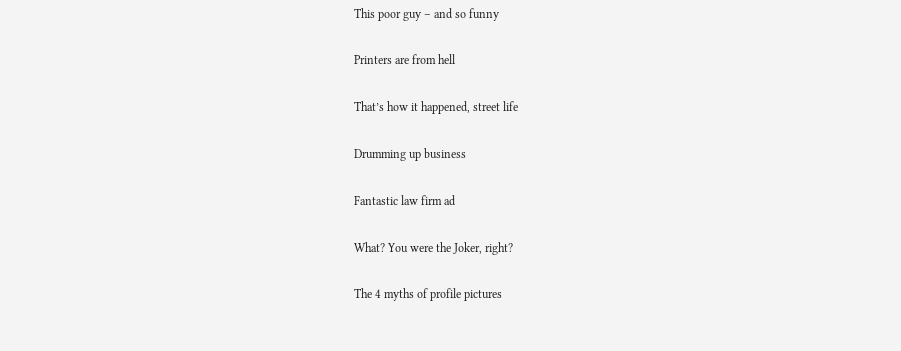This poor guy – and so funny

Printers are from hell

That’s how it happened, street life

Drumming up business

Fantastic law firm ad

What? You were the Joker, right?

The 4 myths of profile pictures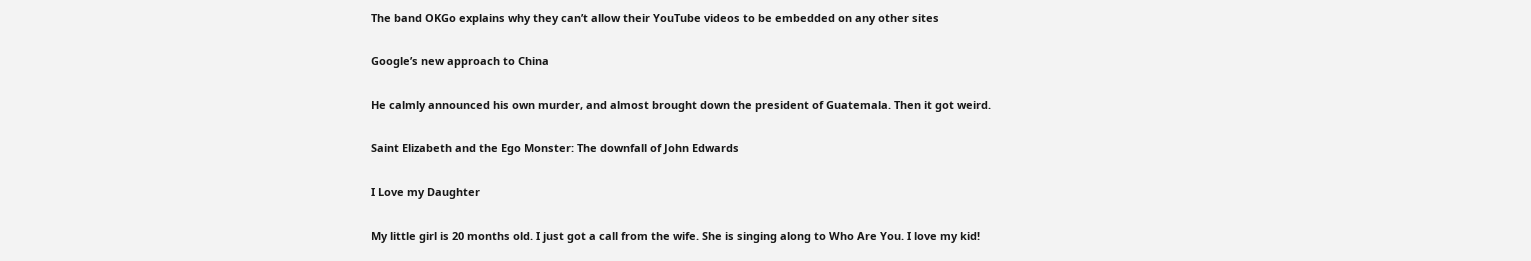The band OKGo explains why they can’t allow their YouTube videos to be embedded on any other sites

Google’s new approach to China

He calmly announced his own murder, and almost brought down the president of Guatemala. Then it got weird.

Saint Elizabeth and the Ego Monster: The downfall of John Edwards

I Love my Daughter

My little girl is 20 months old. I just got a call from the wife. She is singing along to Who Are You. I love my kid!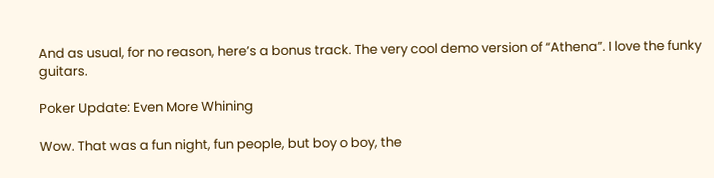And as usual, for no reason, here’s a bonus track. The very cool demo version of “Athena”. I love the funky guitars.

Poker Update: Even More Whining

Wow. That was a fun night, fun people, but boy o boy, the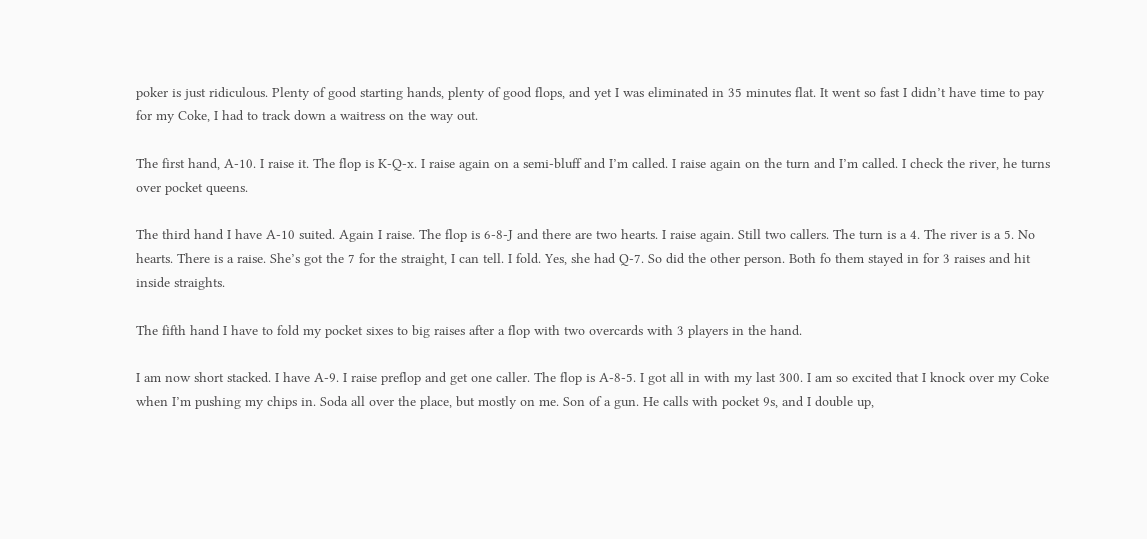poker is just ridiculous. Plenty of good starting hands, plenty of good flops, and yet I was eliminated in 35 minutes flat. It went so fast I didn’t have time to pay for my Coke, I had to track down a waitress on the way out.

The first hand, A-10. I raise it. The flop is K-Q-x. I raise again on a semi-bluff and I’m called. I raise again on the turn and I’m called. I check the river, he turns over pocket queens.

The third hand I have A-10 suited. Again I raise. The flop is 6-8-J and there are two hearts. I raise again. Still two callers. The turn is a 4. The river is a 5. No hearts. There is a raise. She’s got the 7 for the straight, I can tell. I fold. Yes, she had Q-7. So did the other person. Both fo them stayed in for 3 raises and hit inside straights.

The fifth hand I have to fold my pocket sixes to big raises after a flop with two overcards with 3 players in the hand.

I am now short stacked. I have A-9. I raise preflop and get one caller. The flop is A-8-5. I got all in with my last 300. I am so excited that I knock over my Coke when I’m pushing my chips in. Soda all over the place, but mostly on me. Son of a gun. He calls with pocket 9s, and I double up,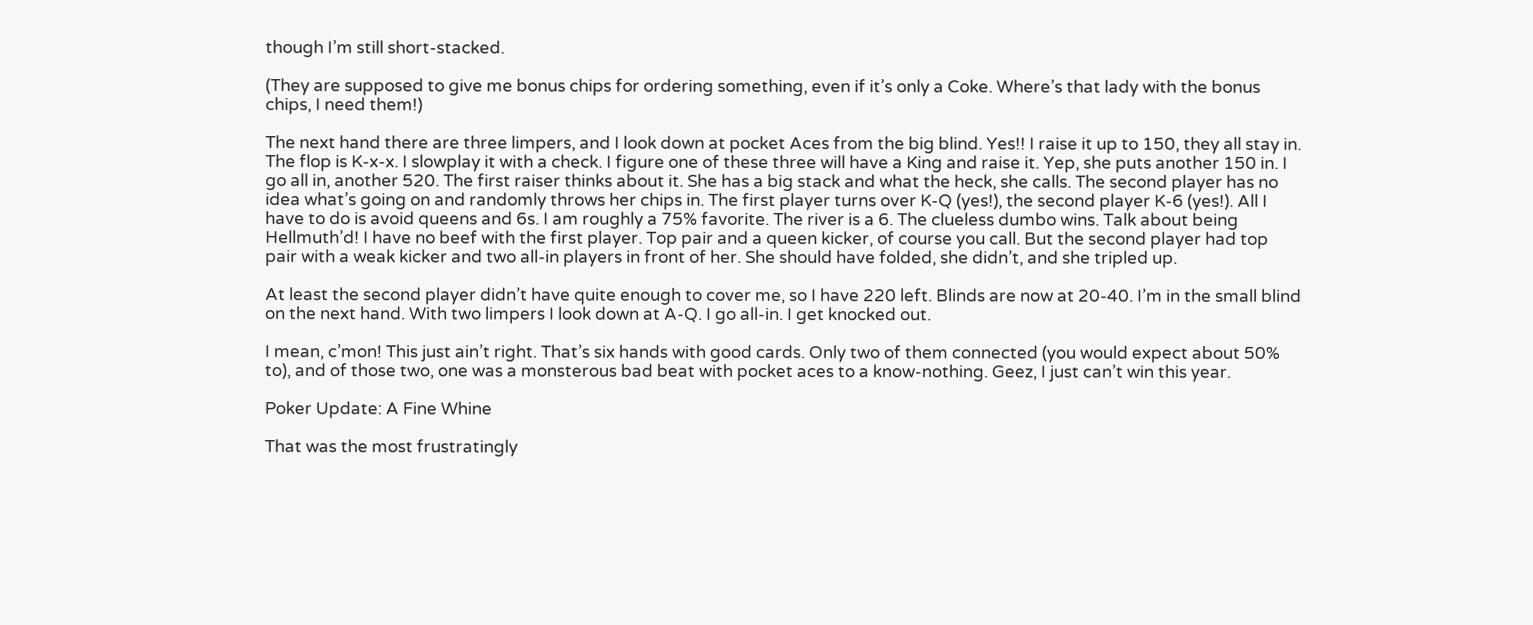though I’m still short-stacked.

(They are supposed to give me bonus chips for ordering something, even if it’s only a Coke. Where’s that lady with the bonus chips, I need them!)

The next hand there are three limpers, and I look down at pocket Aces from the big blind. Yes!! I raise it up to 150, they all stay in. The flop is K-x-x. I slowplay it with a check. I figure one of these three will have a King and raise it. Yep, she puts another 150 in. I go all in, another 520. The first raiser thinks about it. She has a big stack and what the heck, she calls. The second player has no idea what’s going on and randomly throws her chips in. The first player turns over K-Q (yes!), the second player K-6 (yes!). All I have to do is avoid queens and 6s. I am roughly a 75% favorite. The river is a 6. The clueless dumbo wins. Talk about being Hellmuth’d! I have no beef with the first player. Top pair and a queen kicker, of course you call. But the second player had top pair with a weak kicker and two all-in players in front of her. She should have folded, she didn’t, and she tripled up.

At least the second player didn’t have quite enough to cover me, so I have 220 left. Blinds are now at 20-40. I’m in the small blind on the next hand. With two limpers I look down at A-Q. I go all-in. I get knocked out.

I mean, c’mon! This just ain’t right. That’s six hands with good cards. Only two of them connected (you would expect about 50% to), and of those two, one was a monsterous bad beat with pocket aces to a know-nothing. Geez, I just can’t win this year.

Poker Update: A Fine Whine

That was the most frustratingly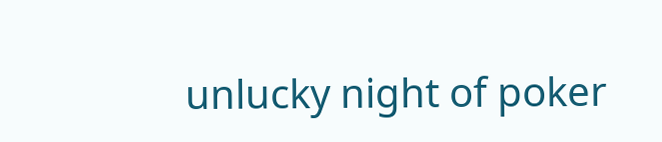unlucky night of poker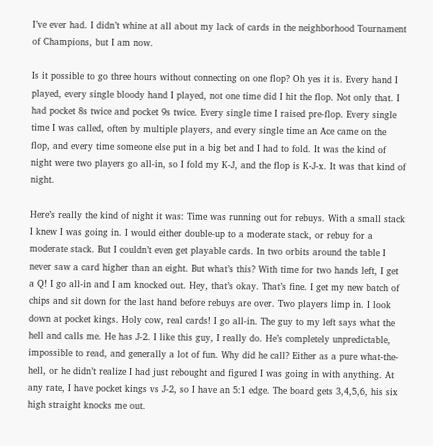I’ve ever had. I didn’t whine at all about my lack of cards in the neighborhood Tournament of Champions, but I am now.

Is it possible to go three hours without connecting on one flop? Oh yes it is. Every hand I played, every single bloody hand I played, not one time did I hit the flop. Not only that. I had pocket 8s twice and pocket 9s twice. Every single time I raised pre-flop. Every single time I was called, often by multiple players, and every single time an Ace came on the flop, and every time someone else put in a big bet and I had to fold. It was the kind of night were two players go all-in, so I fold my K-J, and the flop is K-J-x. It was that kind of night.

Here’s really the kind of night it was: Time was running out for rebuys. With a small stack I knew I was going in. I would either double-up to a moderate stack, or rebuy for a moderate stack. But I couldn’t even get playable cards. In two orbits around the table I never saw a card higher than an eight. But what’s this? With time for two hands left, I get a Q! I go all-in and I am knocked out. Hey, that’s okay. That’s fine. I get my new batch of chips and sit down for the last hand before rebuys are over. Two players limp in. I look down at pocket kings. Holy cow, real cards! I go all-in. The guy to my left says what the hell and calls me. He has J-2. I like this guy, I really do. He’s completely unpredictable, impossible to read, and generally a lot of fun. Why did he call? Either as a pure what-the-hell, or he didn’t realize I had just rebought and figured I was going in with anything. At any rate, I have pocket kings vs J-2, so I have an 5:1 edge. The board gets 3,4,5,6, his six high straight knocks me out.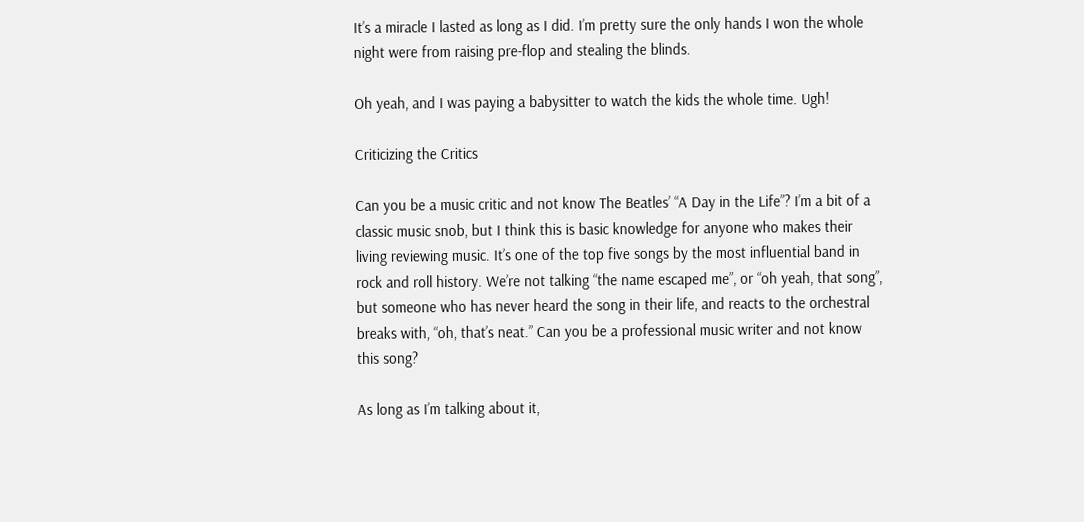It’s a miracle I lasted as long as I did. I’m pretty sure the only hands I won the whole night were from raising pre-flop and stealing the blinds.

Oh yeah, and I was paying a babysitter to watch the kids the whole time. Ugh!

Criticizing the Critics

Can you be a music critic and not know The Beatles’ “A Day in the Life”? I’m a bit of a classic music snob, but I think this is basic knowledge for anyone who makes their living reviewing music. It’s one of the top five songs by the most influential band in rock and roll history. We’re not talking “the name escaped me”, or “oh yeah, that song”, but someone who has never heard the song in their life, and reacts to the orchestral breaks with, “oh, that’s neat.” Can you be a professional music writer and not know this song?

As long as I’m talking about it,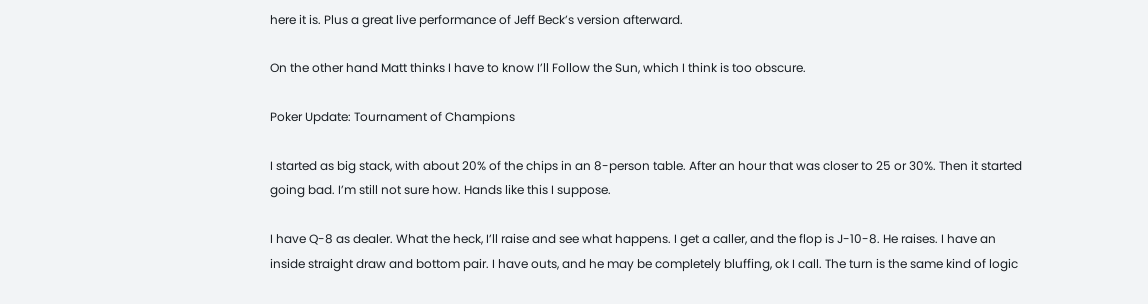here it is. Plus a great live performance of Jeff Beck’s version afterward.

On the other hand Matt thinks I have to know I’ll Follow the Sun, which I think is too obscure.

Poker Update: Tournament of Champions

I started as big stack, with about 20% of the chips in an 8-person table. After an hour that was closer to 25 or 30%. Then it started going bad. I’m still not sure how. Hands like this I suppose.

I have Q-8 as dealer. What the heck, I’ll raise and see what happens. I get a caller, and the flop is J-10-8. He raises. I have an inside straight draw and bottom pair. I have outs, and he may be completely bluffing, ok I call. The turn is the same kind of logic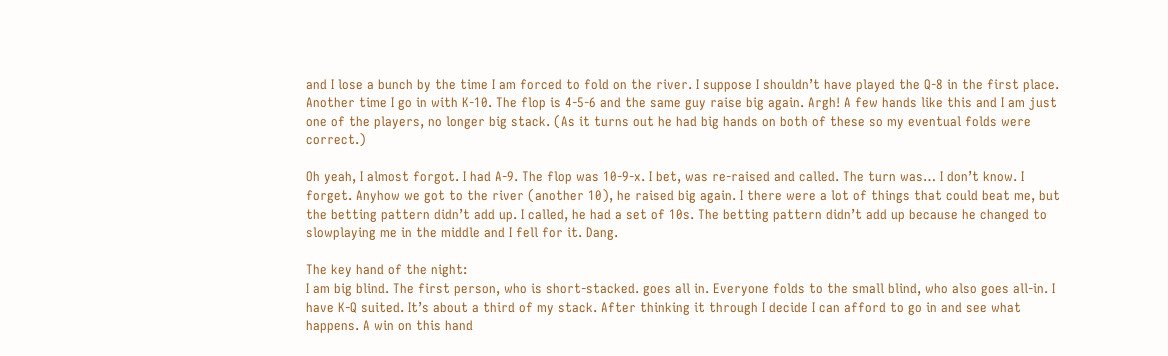and I lose a bunch by the time I am forced to fold on the river. I suppose I shouldn’t have played the Q-8 in the first place. Another time I go in with K-10. The flop is 4-5-6 and the same guy raise big again. Argh! A few hands like this and I am just one of the players, no longer big stack. (As it turns out he had big hands on both of these so my eventual folds were correct.)

Oh yeah, I almost forgot. I had A-9. The flop was 10-9-x. I bet, was re-raised and called. The turn was… I don’t know. I forget. Anyhow we got to the river (another 10), he raised big again. I there were a lot of things that could beat me, but the betting pattern didn’t add up. I called, he had a set of 10s. The betting pattern didn’t add up because he changed to slowplaying me in the middle and I fell for it. Dang.

The key hand of the night:
I am big blind. The first person, who is short-stacked. goes all in. Everyone folds to the small blind, who also goes all-in. I have K-Q suited. It’s about a third of my stack. After thinking it through I decide I can afford to go in and see what happens. A win on this hand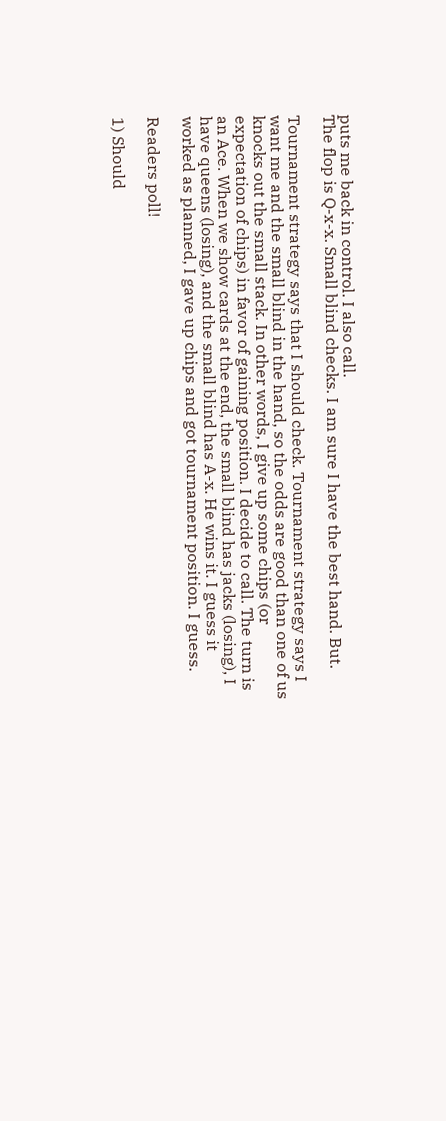puts me back in control. I also call.
The flop is Q-x-x. Small blind checks. I am sure I have the best hand. But.

Tournament strategy says that I should check. Tournament strategy says I want me and the small blind in the hand, so the odds are good than one of us knocks out the small stack. In other words, I give up some chips (or expectation of chips) in favor of gaining position. I decide to call. The turn is an Ace. When we show cards at the end, the small blind has jacks (losing), I have queens (losing), and the small blind has A-x. He wins it. I guess it worked as planned, I gave up chips and got tournament position. I guess.

Readers poll!

1) Should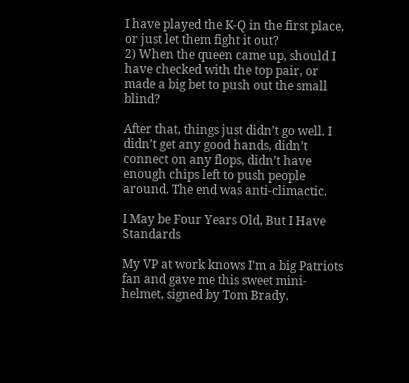I have played the K-Q in the first place, or just let them fight it out?
2) When the queen came up, should I have checked with the top pair, or made a big bet to push out the small blind?

After that, things just didn’t go well. I didn’t get any good hands, didn’t connect on any flops, didn’t have enough chips left to push people around. The end was anti-climactic.

I May be Four Years Old, But I Have Standards

My VP at work knows I’m a big Patriots fan and gave me this sweet mini-helmet, signed by Tom Brady.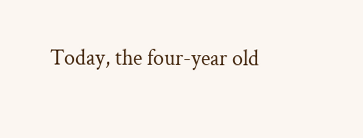Today, the four-year old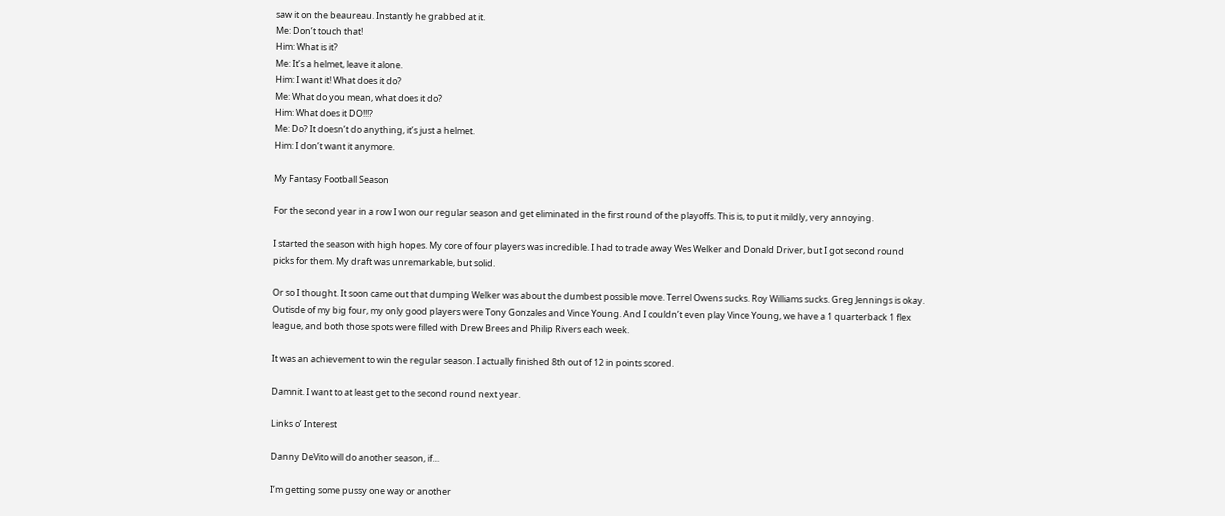saw it on the beaureau. Instantly he grabbed at it.
Me: Don’t touch that!
Him: What is it?
Me: It’s a helmet, leave it alone.
Him: I want it! What does it do?
Me: What do you mean, what does it do?
Him: What does it DO!!!?
Me: Do? It doesn’t do anything, it’s just a helmet.
Him: I don’t want it anymore.

My Fantasy Football Season

For the second year in a row I won our regular season and get eliminated in the first round of the playoffs. This is, to put it mildly, very annoying.

I started the season with high hopes. My core of four players was incredible. I had to trade away Wes Welker and Donald Driver, but I got second round picks for them. My draft was unremarkable, but solid.

Or so I thought. It soon came out that dumping Welker was about the dumbest possible move. Terrel Owens sucks. Roy Williams sucks. Greg Jennings is okay. Outisde of my big four, my only good players were Tony Gonzales and Vince Young. And I couldn’t even play Vince Young, we have a 1 quarterback 1 flex league, and both those spots were filled with Drew Brees and Philip Rivers each week.

It was an achievement to win the regular season. I actually finished 8th out of 12 in points scored.

Damnit. I want to at least get to the second round next year.

Links o’ Interest

Danny DeVito will do another season, if…

I’m getting some pussy one way or another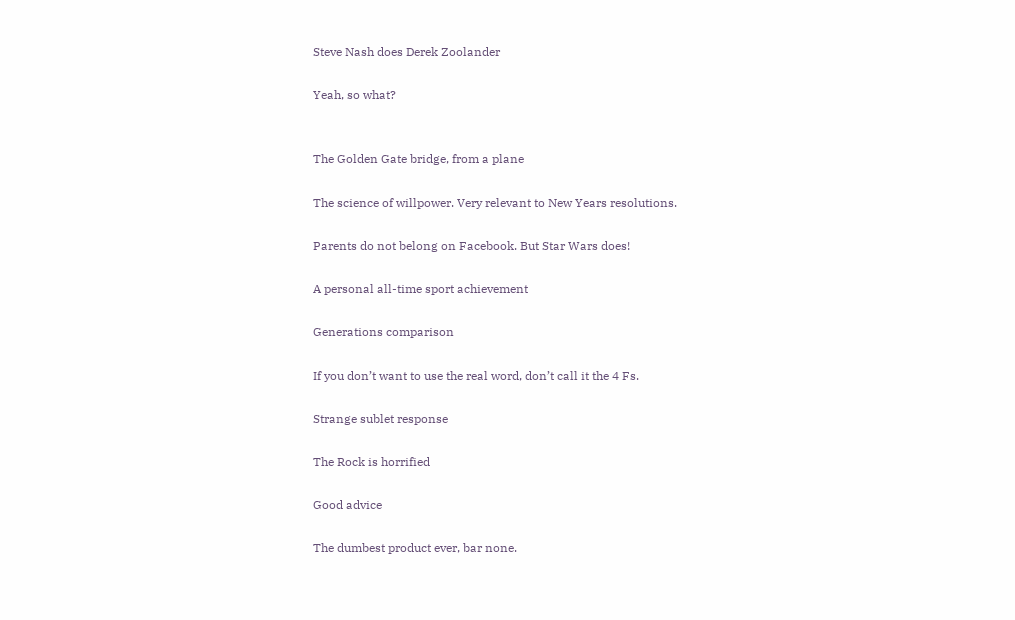Steve Nash does Derek Zoolander

Yeah, so what?


The Golden Gate bridge, from a plane

The science of willpower. Very relevant to New Years resolutions.

Parents do not belong on Facebook. But Star Wars does!

A personal all-time sport achievement

Generations comparison

If you don’t want to use the real word, don’t call it the 4 Fs.

Strange sublet response

The Rock is horrified

Good advice

The dumbest product ever, bar none.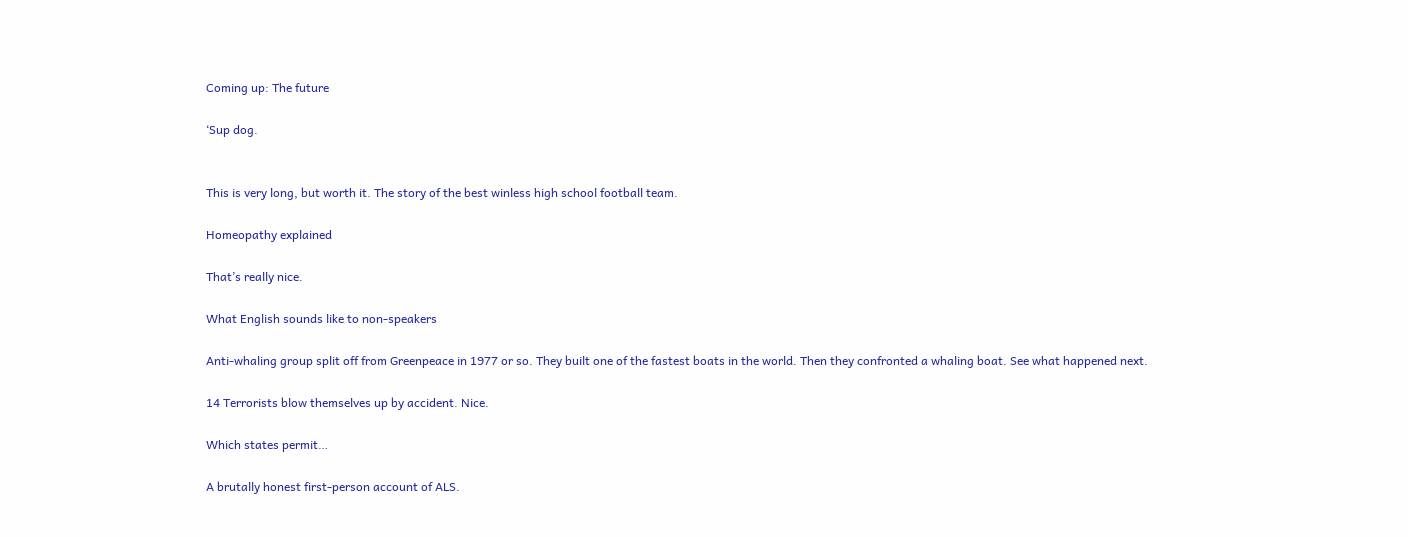Coming up: The future

‘Sup dog.


This is very long, but worth it. The story of the best winless high school football team.

Homeopathy explained

That’s really nice.

What English sounds like to non-speakers

Anti-whaling group split off from Greenpeace in 1977 or so. They built one of the fastest boats in the world. Then they confronted a whaling boat. See what happened next.

14 Terrorists blow themselves up by accident. Nice.

Which states permit…

A brutally honest first-person account of ALS.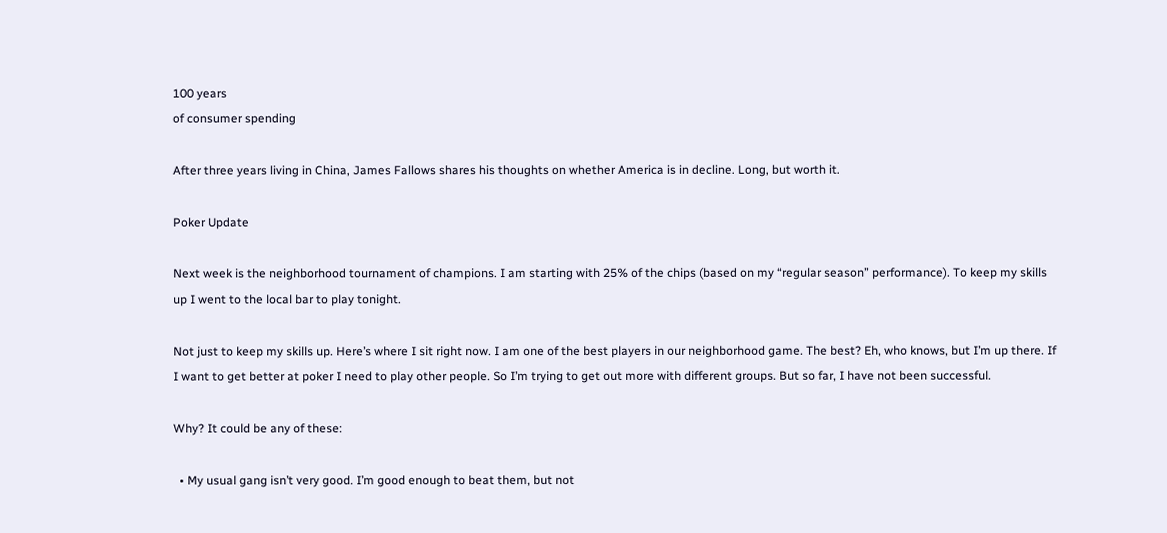100 years
of consumer spending

After three years living in China, James Fallows shares his thoughts on whether America is in decline. Long, but worth it.

Poker Update

Next week is the neighborhood tournament of champions. I am starting with 25% of the chips (based on my “regular season” performance). To keep my skills up I went to the local bar to play tonight.

Not just to keep my skills up. Here’s where I sit right now. I am one of the best players in our neighborhood game. The best? Eh, who knows, but I’m up there. If I want to get better at poker I need to play other people. So I’m trying to get out more with different groups. But so far, I have not been successful.

Why? It could be any of these:

  • My usual gang isn’t very good. I’m good enough to beat them, but not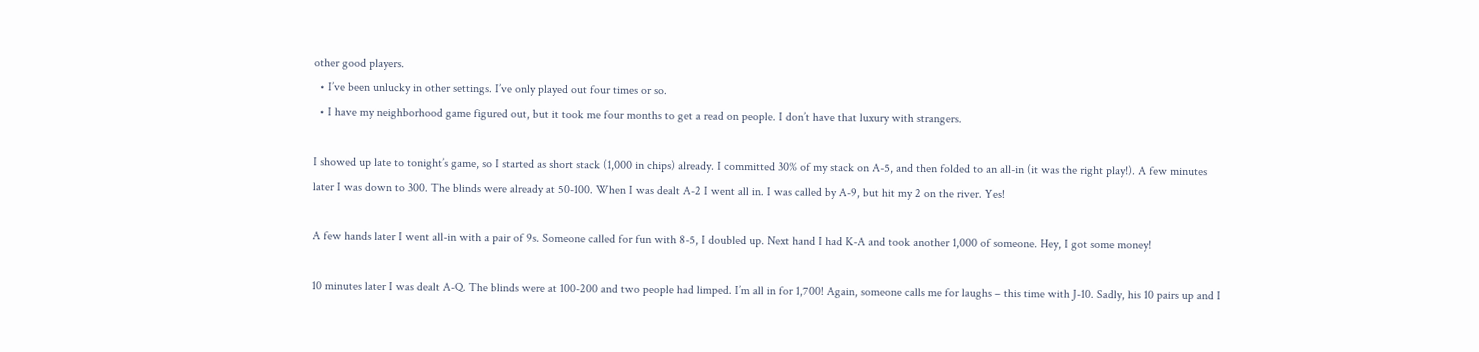other good players.
  • I’ve been unlucky in other settings. I’ve only played out four times or so.
  • I have my neighborhood game figured out, but it took me four months to get a read on people. I don’t have that luxury with strangers.

I showed up late to tonight’s game, so I started as short stack (1,000 in chips) already. I committed 30% of my stack on A-5, and then folded to an all-in (it was the right play!). A few minutes later I was down to 300. The blinds were already at 50-100. When I was dealt A-2 I went all in. I was called by A-9, but hit my 2 on the river. Yes!

A few hands later I went all-in with a pair of 9s. Someone called for fun with 8-5, I doubled up. Next hand I had K-A and took another 1,000 of someone. Hey, I got some money!

10 minutes later I was dealt A-Q. The blinds were at 100-200 and two people had limped. I’m all in for 1,700! Again, someone calls me for laughs – this time with J-10. Sadly, his 10 pairs up and I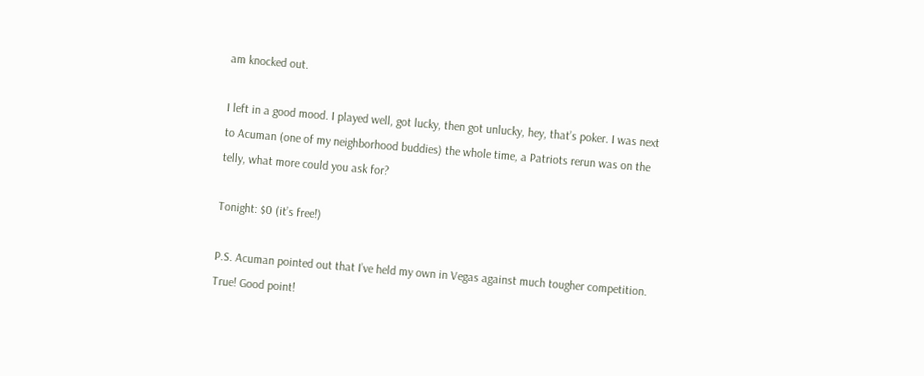am knocked out.

I left in a good mood. I played well, got lucky, then got unlucky, hey, that’s poker. I was next to Acuman (one of my neighborhood buddies) the whole time, a Patriots rerun was on the telly, what more could you ask for?

Tonight: $0 (it’s free!)

P.S. Acuman pointed out that I’ve held my own in Vegas against much tougher competition. True! Good point!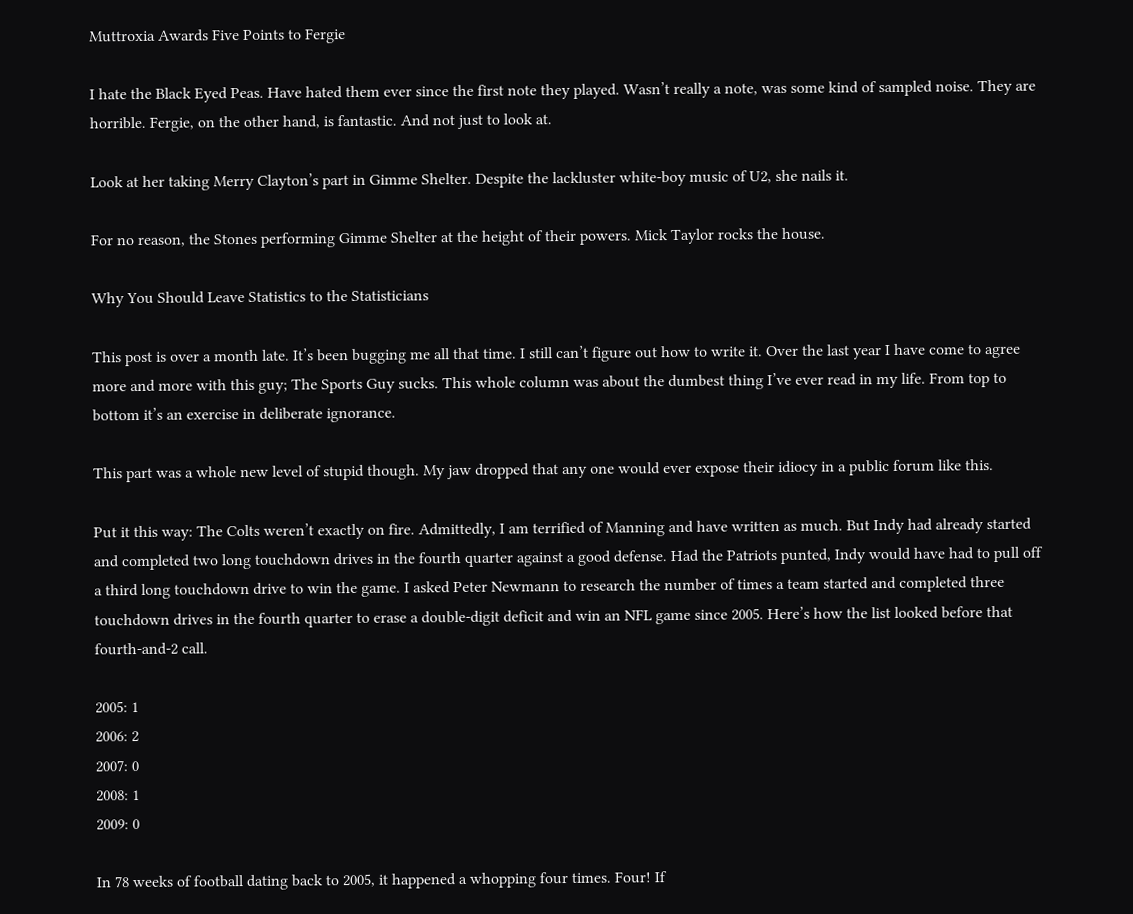Muttroxia Awards Five Points to Fergie

I hate the Black Eyed Peas. Have hated them ever since the first note they played. Wasn’t really a note, was some kind of sampled noise. They are horrible. Fergie, on the other hand, is fantastic. And not just to look at.

Look at her taking Merry Clayton’s part in Gimme Shelter. Despite the lackluster white-boy music of U2, she nails it.

For no reason, the Stones performing Gimme Shelter at the height of their powers. Mick Taylor rocks the house.

Why You Should Leave Statistics to the Statisticians

This post is over a month late. It’s been bugging me all that time. I still can’t figure out how to write it. Over the last year I have come to agree more and more with this guy; The Sports Guy sucks. This whole column was about the dumbest thing I’ve ever read in my life. From top to bottom it’s an exercise in deliberate ignorance.

This part was a whole new level of stupid though. My jaw dropped that any one would ever expose their idiocy in a public forum like this.

Put it this way: The Colts weren’t exactly on fire. Admittedly, I am terrified of Manning and have written as much. But Indy had already started and completed two long touchdown drives in the fourth quarter against a good defense. Had the Patriots punted, Indy would have had to pull off a third long touchdown drive to win the game. I asked Peter Newmann to research the number of times a team started and completed three touchdown drives in the fourth quarter to erase a double-digit deficit and win an NFL game since 2005. Here’s how the list looked before that fourth-and-2 call.

2005: 1
2006: 2
2007: 0
2008: 1
2009: 0

In 78 weeks of football dating back to 2005, it happened a whopping four times. Four! If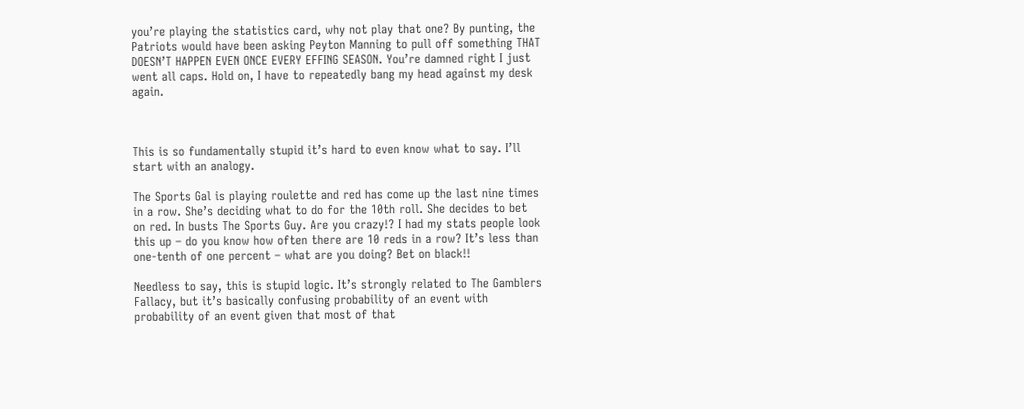you’re playing the statistics card, why not play that one? By punting, the Patriots would have been asking Peyton Manning to pull off something THAT DOESN’T HAPPEN EVEN ONCE EVERY EFFING SEASON. You’re damned right I just went all caps. Hold on, I have to repeatedly bang my head against my desk again.



This is so fundamentally stupid it’s hard to even know what to say. I’ll start with an analogy.

The Sports Gal is playing roulette and red has come up the last nine times in a row. She’s deciding what to do for the 10th roll. She decides to bet on red. In busts The Sports Guy. Are you crazy!? I had my stats people look this up – do you know how often there are 10 reds in a row? It’s less than one-tenth of one percent – what are you doing? Bet on black!!

Needless to say, this is stupid logic. It’s strongly related to The Gamblers Fallacy, but it’s basically confusing probability of an event with probability of an event given that most of that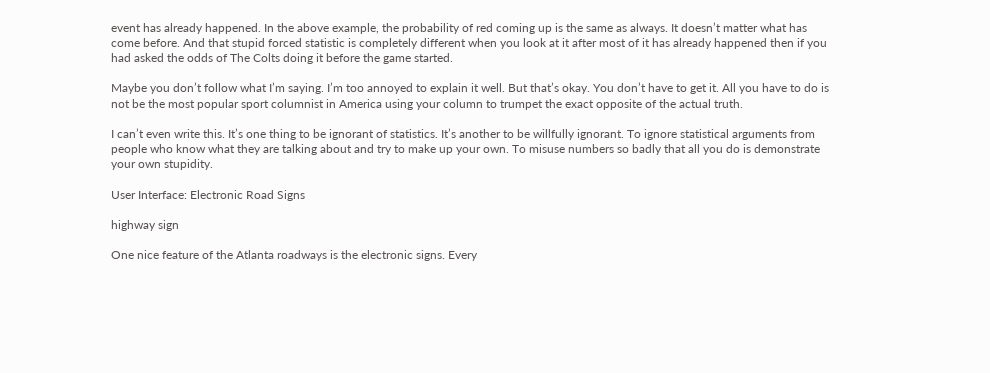event has already happened. In the above example, the probability of red coming up is the same as always. It doesn’t matter what has come before. And that stupid forced statistic is completely different when you look at it after most of it has already happened then if you had asked the odds of The Colts doing it before the game started.

Maybe you don’t follow what I’m saying. I’m too annoyed to explain it well. But that’s okay. You don’t have to get it. All you have to do is not be the most popular sport columnist in America using your column to trumpet the exact opposite of the actual truth.

I can’t even write this. It’s one thing to be ignorant of statistics. It’s another to be willfully ignorant. To ignore statistical arguments from people who know what they are talking about and try to make up your own. To misuse numbers so badly that all you do is demonstrate your own stupidity.

User Interface: Electronic Road Signs

highway sign

One nice feature of the Atlanta roadways is the electronic signs. Every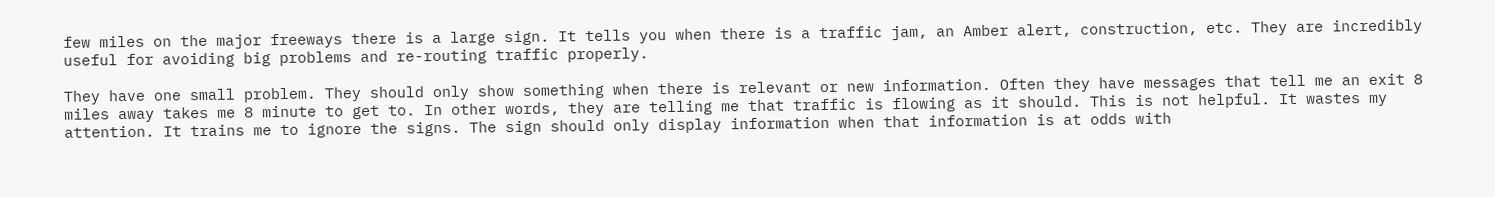few miles on the major freeways there is a large sign. It tells you when there is a traffic jam, an Amber alert, construction, etc. They are incredibly useful for avoiding big problems and re-routing traffic properly.

They have one small problem. They should only show something when there is relevant or new information. Often they have messages that tell me an exit 8 miles away takes me 8 minute to get to. In other words, they are telling me that traffic is flowing as it should. This is not helpful. It wastes my attention. It trains me to ignore the signs. The sign should only display information when that information is at odds with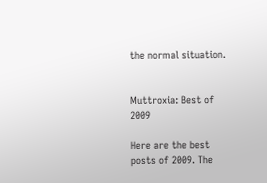the normal situation.


Muttroxia: Best of 2009

Here are the best posts of 2009. The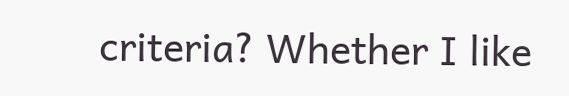criteria? Whether I like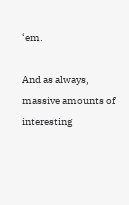‘em.

And as always, massive amounts of interesting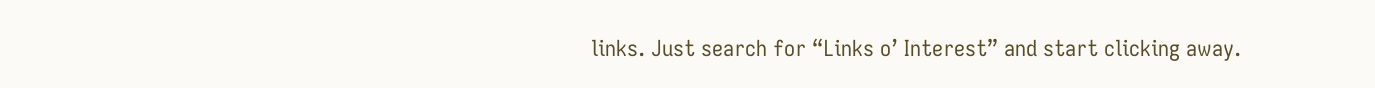links. Just search for “Links o’ Interest” and start clicking away.